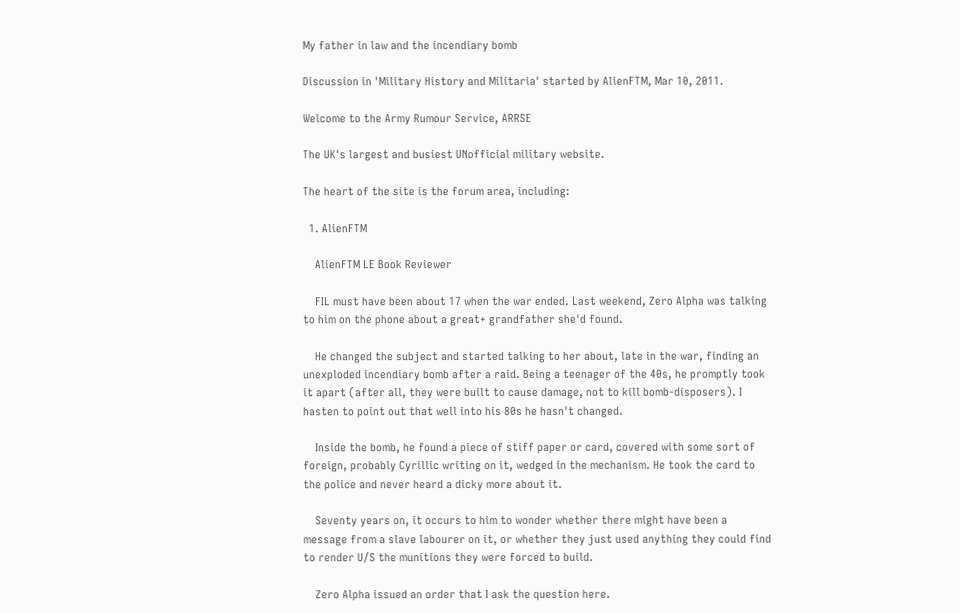My father in law and the incendiary bomb

Discussion in 'Military History and Militaria' started by AlienFTM, Mar 10, 2011.

Welcome to the Army Rumour Service, ARRSE

The UK's largest and busiest UNofficial military website.

The heart of the site is the forum area, including:

  1. AlienFTM

    AlienFTM LE Book Reviewer

    FIL must have been about 17 when the war ended. Last weekend, Zero Alpha was talking to him on the phone about a great+ grandfather she'd found.

    He changed the subject and started talking to her about, late in the war, finding an unexploded incendiary bomb after a raid. Being a teenager of the 40s, he promptly took it apart (after all, they were built to cause damage, not to kill bomb-disposers). I hasten to point out that well into his 80s he hasn't changed.

    Inside the bomb, he found a piece of stiff paper or card, covered with some sort of foreign, probably Cyrillic writing on it, wedged in the mechanism. He took the card to the police and never heard a dicky more about it.

    Seventy years on, it occurs to him to wonder whether there might have been a message from a slave labourer on it, or whether they just used anything they could find to render U/S the munitions they were forced to build.

    Zero Alpha issued an order that I ask the question here.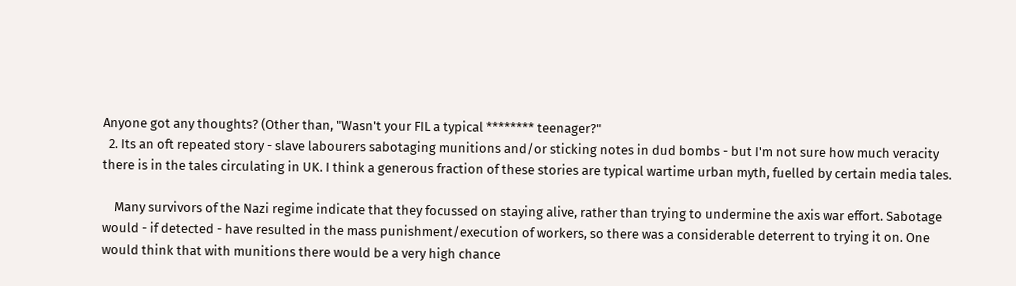Anyone got any thoughts? (Other than, "Wasn't your FIL a typical ******** teenager?"
  2. Its an oft repeated story - slave labourers sabotaging munitions and/or sticking notes in dud bombs - but I'm not sure how much veracity there is in the tales circulating in UK. I think a generous fraction of these stories are typical wartime urban myth, fuelled by certain media tales.

    Many survivors of the Nazi regime indicate that they focussed on staying alive, rather than trying to undermine the axis war effort. Sabotage would - if detected - have resulted in the mass punishment/execution of workers, so there was a considerable deterrent to trying it on. One would think that with munitions there would be a very high chance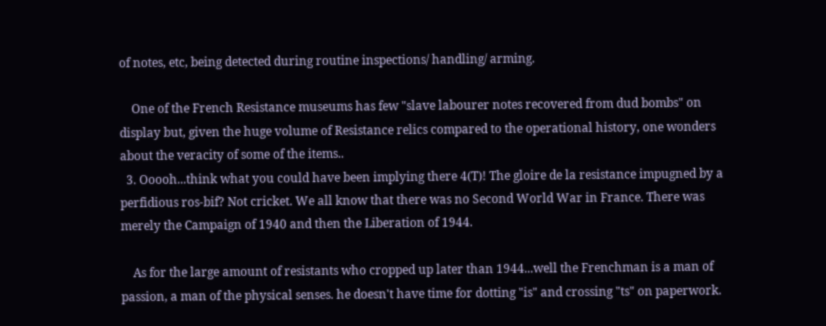of notes, etc, being detected during routine inspections/ handling/ arming.

    One of the French Resistance museums has few "slave labourer notes recovered from dud bombs" on display but, given the huge volume of Resistance relics compared to the operational history, one wonders about the veracity of some of the items..
  3. Ooooh...think what you could have been implying there 4(T)! The gloire de la resistance impugned by a perfidious ros-bif? Not cricket. We all know that there was no Second World War in France. There was merely the Campaign of 1940 and then the Liberation of 1944.

    As for the large amount of resistants who cropped up later than 1944...well the Frenchman is a man of passion, a man of the physical senses. he doesn't have time for dotting "is" and crossing "ts" on paperwork.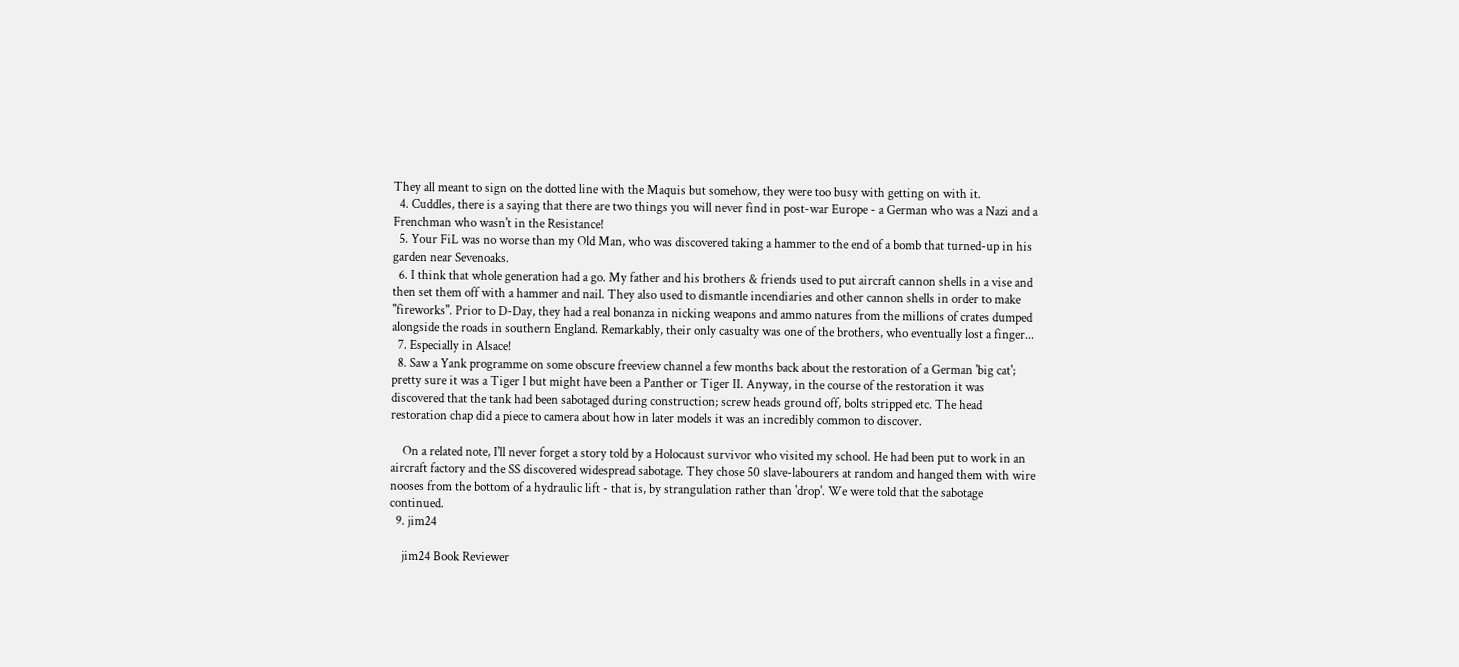They all meant to sign on the dotted line with the Maquis but somehow, they were too busy with getting on with it.
  4. Cuddles, there is a saying that there are two things you will never find in post-war Europe - a German who was a Nazi and a Frenchman who wasn't in the Resistance!
  5. Your FiL was no worse than my Old Man, who was discovered taking a hammer to the end of a bomb that turned-up in his garden near Sevenoaks.
  6. I think that whole generation had a go. My father and his brothers & friends used to put aircraft cannon shells in a vise and then set them off with a hammer and nail. They also used to dismantle incendiaries and other cannon shells in order to make "fireworks". Prior to D-Day, they had a real bonanza in nicking weapons and ammo natures from the millions of crates dumped alongside the roads in southern England. Remarkably, their only casualty was one of the brothers, who eventually lost a finger...
  7. Especially in Alsace!
  8. Saw a Yank programme on some obscure freeview channel a few months back about the restoration of a German 'big cat'; pretty sure it was a Tiger I but might have been a Panther or Tiger II. Anyway, in the course of the restoration it was discovered that the tank had been sabotaged during construction; screw heads ground off, bolts stripped etc. The head restoration chap did a piece to camera about how in later models it was an incredibly common to discover.

    On a related note, I'll never forget a story told by a Holocaust survivor who visited my school. He had been put to work in an aircraft factory and the SS discovered widespread sabotage. They chose 50 slave-labourers at random and hanged them with wire nooses from the bottom of a hydraulic lift - that is, by strangulation rather than 'drop'. We were told that the sabotage continued.
  9. jim24

    jim24 Book Reviewer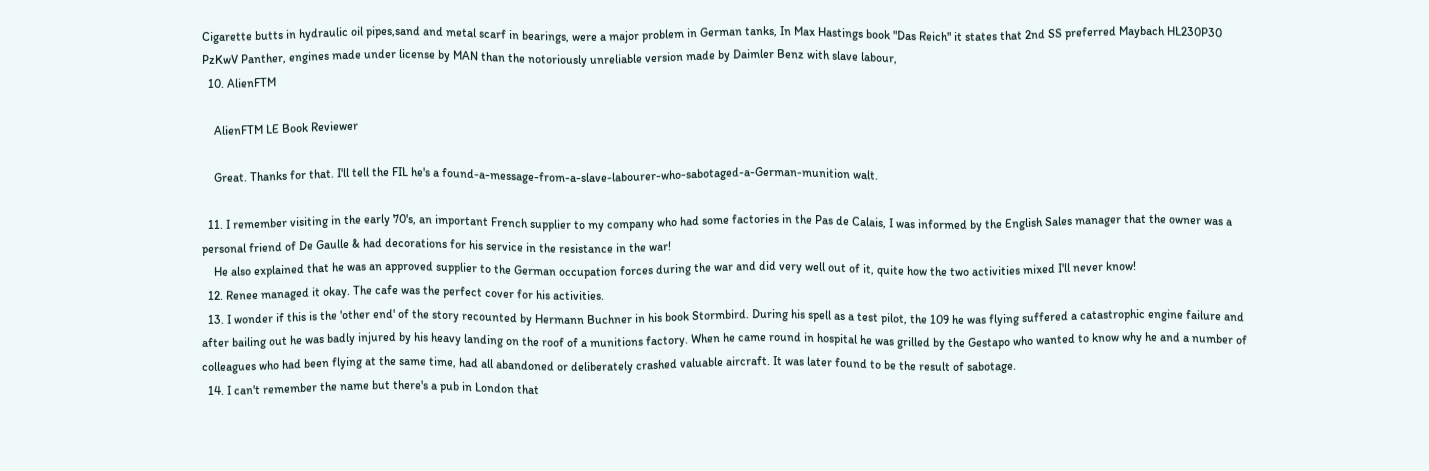Cigarette butts in hydraulic oil pipes,sand and metal scarf in bearings, were a major problem in German tanks, In Max Hastings book "Das Reich" it states that 2nd SS preferred Maybach HL230P30 PzKwV Panther, engines made under license by MAN than the notoriously unreliable version made by Daimler Benz with slave labour,
  10. AlienFTM

    AlienFTM LE Book Reviewer

    Great. Thanks for that. I'll tell the FIL he's a found-a-message-from-a-slave-labourer-who-sabotaged-a-German-munition walt.

  11. I remember visiting in the early 70's, an important French supplier to my company who had some factories in the Pas de Calais, I was informed by the English Sales manager that the owner was a personal friend of De Gaulle & had decorations for his service in the resistance in the war!
    He also explained that he was an approved supplier to the German occupation forces during the war and did very well out of it, quite how the two activities mixed I'll never know!
  12. Renee managed it okay. The cafe was the perfect cover for his activities.
  13. I wonder if this is the 'other end' of the story recounted by Hermann Buchner in his book Stormbird. During his spell as a test pilot, the 109 he was flying suffered a catastrophic engine failure and after bailing out he was badly injured by his heavy landing on the roof of a munitions factory. When he came round in hospital he was grilled by the Gestapo who wanted to know why he and a number of colleagues who had been flying at the same time, had all abandoned or deliberately crashed valuable aircraft. It was later found to be the result of sabotage.
  14. I can't remember the name but there's a pub in London that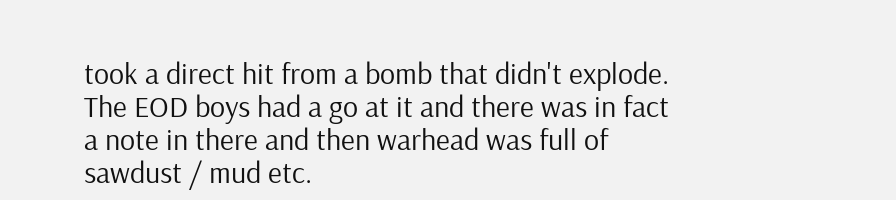took a direct hit from a bomb that didn't explode. The EOD boys had a go at it and there was in fact a note in there and then warhead was full of sawdust / mud etc.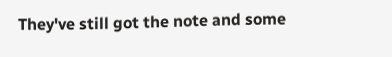They've still got the note and some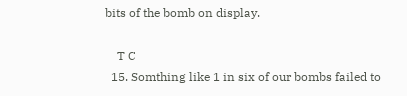bits of the bomb on display.

    T C
  15. Somthing like 1 in six of our bombs failed to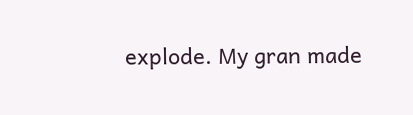explode. My gran made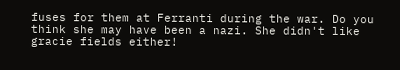fuses for them at Ferranti during the war. Do you think she may have been a nazi. She didn't like gracie fields either!